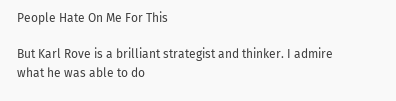People Hate On Me For This

But Karl Rove is a brilliant strategist and thinker. I admire what he was able to do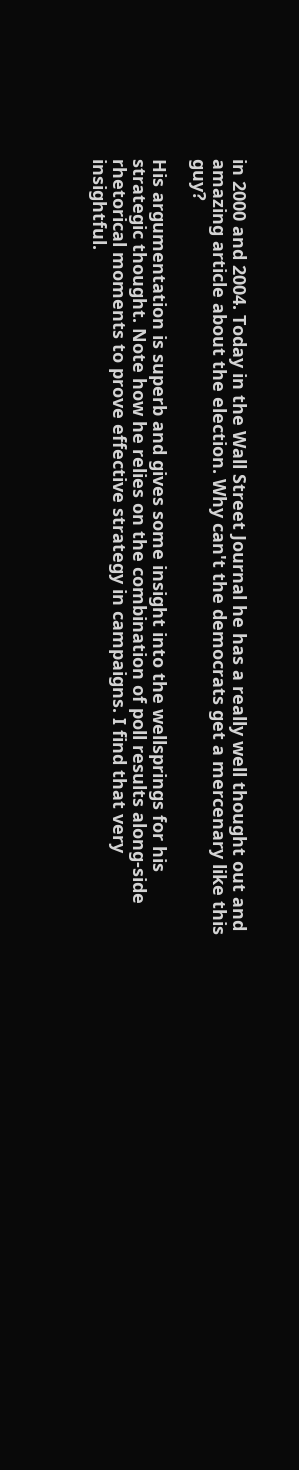in 2000 and 2004. Today in the Wall Street Journal he has a really well thought out and amazing article about the election. Why can't the democrats get a mercenary like this guy?

His argumentation is superb and gives some insight into the wellsprings for his strategic thought. Note how he relies on the combination of poll results along-side rhetorical moments to prove effective strategy in campaigns. I find that very insightful.